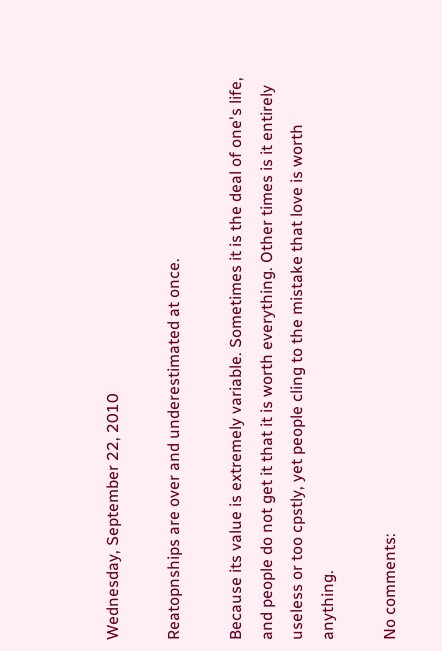Wednesday, September 22, 2010

Reatopnships are over and underestimated at once.

Because its value is extremely variable. Sometimes it is the deal of one's life, and people do not get it that it is worth everything. Other times is it entirely useless or too cpstly, yet people cling to the mistake that love is worth anything.

No comments: